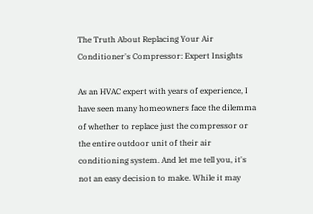The Truth About Replacing Your Air Conditioner's Compressor: Expert Insights

As an HVAC expert with years of experience, I have seen many homeowners face the dilemma of whether to replace just the compressor or the entire outdoor unit of their air conditioning system. And let me tell you, it's not an easy decision to make. While it may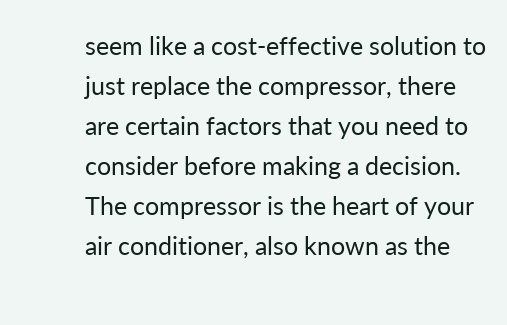seem like a cost-effective solution to just replace the compressor, there are certain factors that you need to consider before making a decision. The compressor is the heart of your air conditioner, also known as the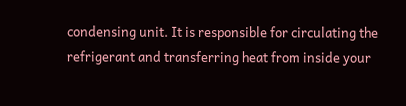condensing unit. It is responsible for circulating the refrigerant and transferring heat from inside your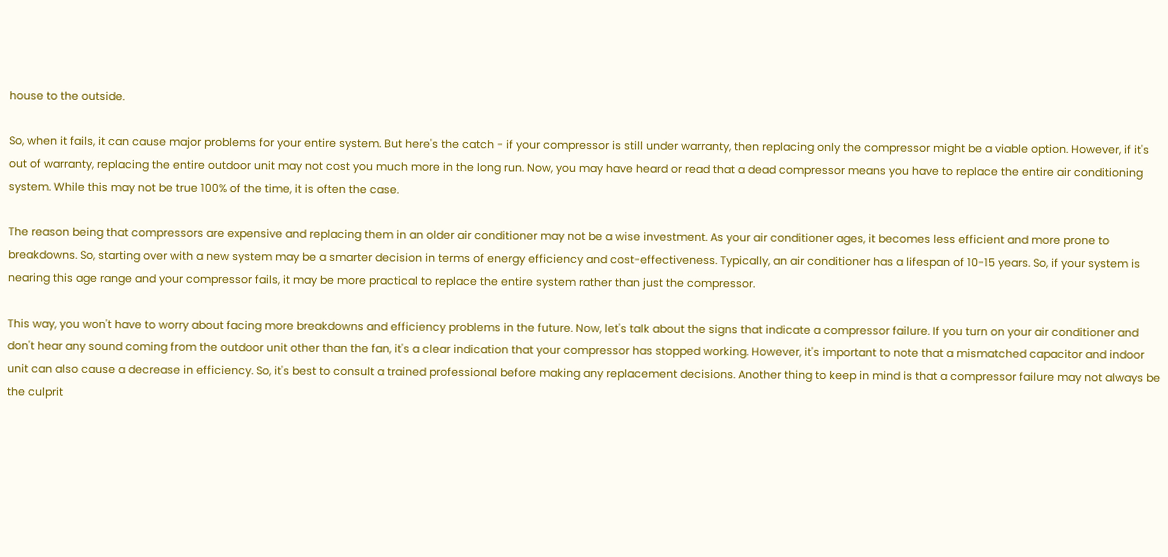house to the outside.

So, when it fails, it can cause major problems for your entire system. But here's the catch - if your compressor is still under warranty, then replacing only the compressor might be a viable option. However, if it's out of warranty, replacing the entire outdoor unit may not cost you much more in the long run. Now, you may have heard or read that a dead compressor means you have to replace the entire air conditioning system. While this may not be true 100% of the time, it is often the case.

The reason being that compressors are expensive and replacing them in an older air conditioner may not be a wise investment. As your air conditioner ages, it becomes less efficient and more prone to breakdowns. So, starting over with a new system may be a smarter decision in terms of energy efficiency and cost-effectiveness. Typically, an air conditioner has a lifespan of 10-15 years. So, if your system is nearing this age range and your compressor fails, it may be more practical to replace the entire system rather than just the compressor.

This way, you won't have to worry about facing more breakdowns and efficiency problems in the future. Now, let's talk about the signs that indicate a compressor failure. If you turn on your air conditioner and don't hear any sound coming from the outdoor unit other than the fan, it's a clear indication that your compressor has stopped working. However, it's important to note that a mismatched capacitor and indoor unit can also cause a decrease in efficiency. So, it's best to consult a trained professional before making any replacement decisions. Another thing to keep in mind is that a compressor failure may not always be the culprit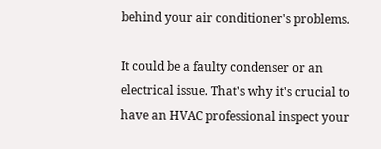behind your air conditioner's problems.

It could be a faulty condenser or an electrical issue. That's why it's crucial to have an HVAC professional inspect your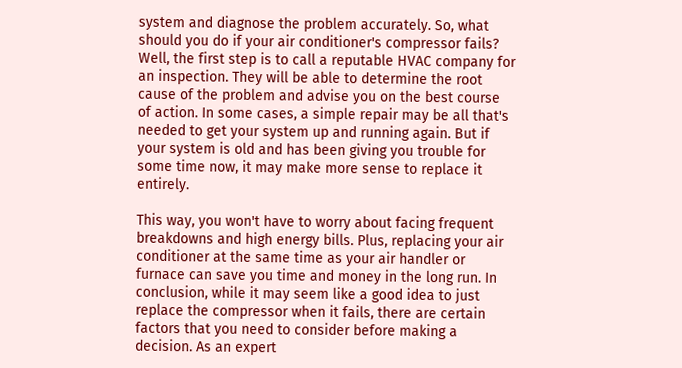system and diagnose the problem accurately. So, what should you do if your air conditioner's compressor fails? Well, the first step is to call a reputable HVAC company for an inspection. They will be able to determine the root cause of the problem and advise you on the best course of action. In some cases, a simple repair may be all that's needed to get your system up and running again. But if your system is old and has been giving you trouble for some time now, it may make more sense to replace it entirely.

This way, you won't have to worry about facing frequent breakdowns and high energy bills. Plus, replacing your air conditioner at the same time as your air handler or furnace can save you time and money in the long run. In conclusion, while it may seem like a good idea to just replace the compressor when it fails, there are certain factors that you need to consider before making a decision. As an expert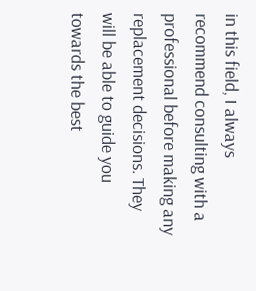in this field, I always recommend consulting with a professional before making any replacement decisions. They will be able to guide you towards the best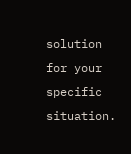solution for your specific situation.